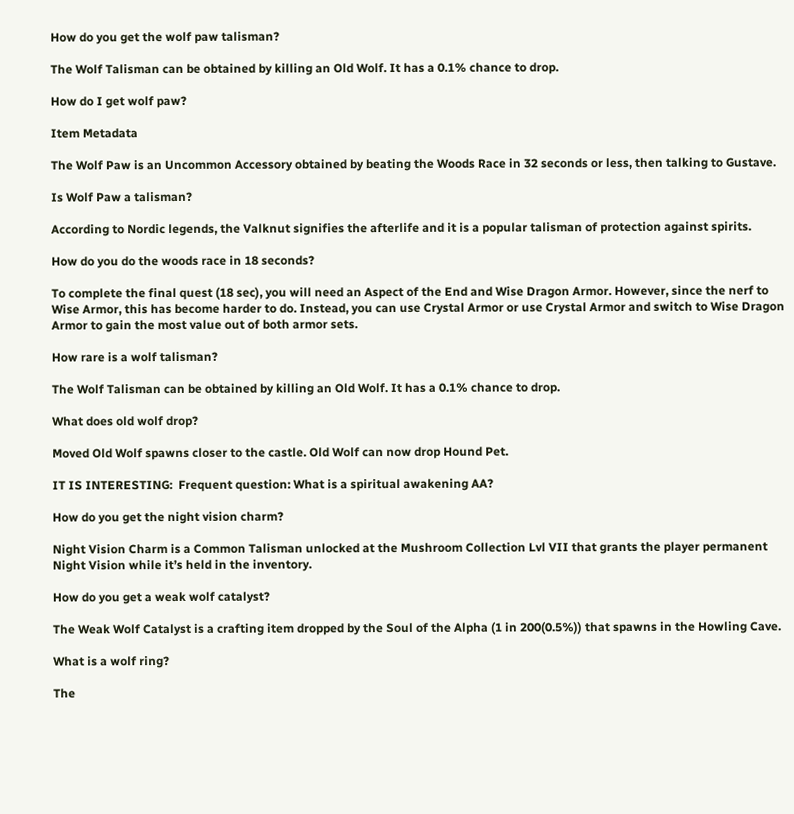How do you get the wolf paw talisman?

The Wolf Talisman can be obtained by killing an Old Wolf. It has a 0.1% chance to drop.

How do I get wolf paw?

Item Metadata

The Wolf Paw is an Uncommon Accessory obtained by beating the Woods Race in 32 seconds or less, then talking to Gustave.

Is Wolf Paw a talisman?

According to Nordic legends, the Valknut signifies the afterlife and it is a popular talisman of protection against spirits.

How do you do the woods race in 18 seconds?

To complete the final quest (18 sec), you will need an Aspect of the End and Wise Dragon Armor. However, since the nerf to Wise Armor, this has become harder to do. Instead, you can use Crystal Armor or use Crystal Armor and switch to Wise Dragon Armor to gain the most value out of both armor sets.

How rare is a wolf talisman?

The Wolf Talisman can be obtained by killing an Old Wolf. It has a 0.1% chance to drop.

What does old wolf drop?

Moved Old Wolf spawns closer to the castle. Old Wolf can now drop Hound Pet.

IT IS INTERESTING:  Frequent question: What is a spiritual awakening AA?

How do you get the night vision charm?

Night Vision Charm is a Common Talisman unlocked at the Mushroom Collection Lvl VII that grants the player permanent Night Vision while it’s held in the inventory.

How do you get a weak wolf catalyst?

The Weak Wolf Catalyst is a crafting item dropped by the Soul of the Alpha (1 in 200(0.5%)) that spawns in the Howling Cave.

What is a wolf ring?

The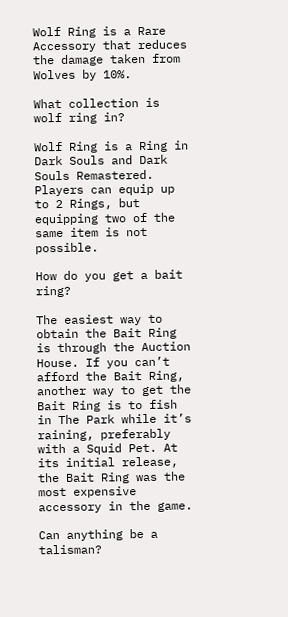Wolf Ring is a Rare Accessory that reduces the damage taken from Wolves by 10%.

What collection is wolf ring in?

Wolf Ring is a Ring in Dark Souls and Dark Souls Remastered. Players can equip up to 2 Rings, but equipping two of the same item is not possible.

How do you get a bait ring?

The easiest way to obtain the Bait Ring is through the Auction House. If you can’t afford the Bait Ring, another way to get the Bait Ring is to fish in The Park while it’s raining, preferably with a Squid Pet. At its initial release, the Bait Ring was the most expensive accessory in the game.

Can anything be a talisman?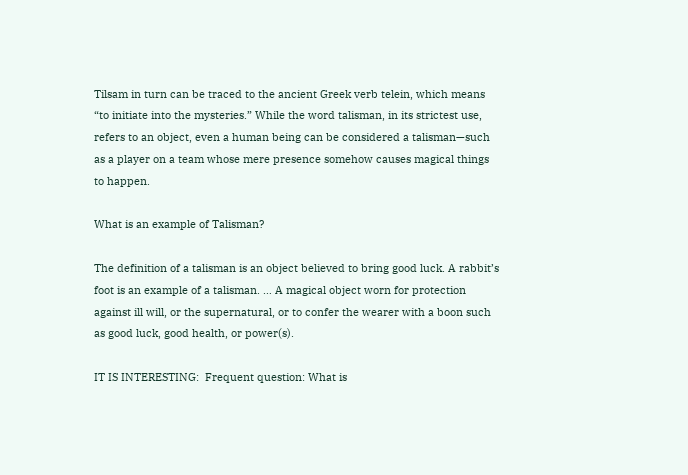Tilsam in turn can be traced to the ancient Greek verb telein, which means “to initiate into the mysteries.” While the word talisman, in its strictest use, refers to an object, even a human being can be considered a talisman—such as a player on a team whose mere presence somehow causes magical things to happen.

What is an example of Talisman?

The definition of a talisman is an object believed to bring good luck. A rabbit’s foot is an example of a talisman. … A magical object worn for protection against ill will, or the supernatural, or to confer the wearer with a boon such as good luck, good health, or power(s).

IT IS INTERESTING:  Frequent question: What is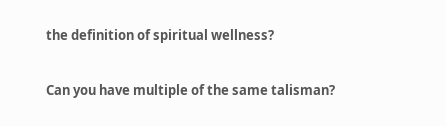the definition of spiritual wellness?

Can you have multiple of the same talisman?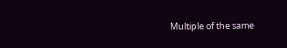Multiple of the same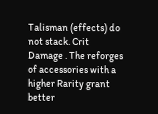Talisman (effects) do not stack. Crit Damage . The reforges of accessories with a higher Rarity grant better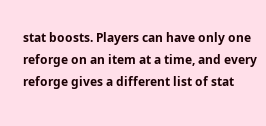stat boosts. Players can have only one reforge on an item at a time, and every reforge gives a different list of stat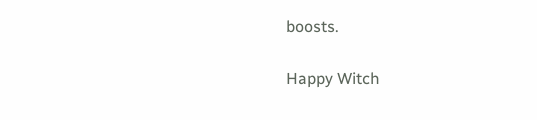boosts.

Happy Witch